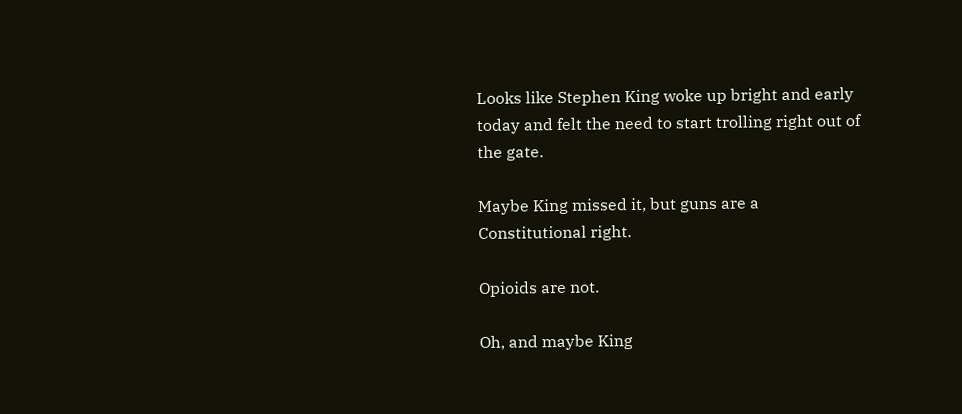Looks like Stephen King woke up bright and early today and felt the need to start trolling right out of the gate.

Maybe King missed it, but guns are a Constitutional right.

Opioids are not.

Oh, and maybe King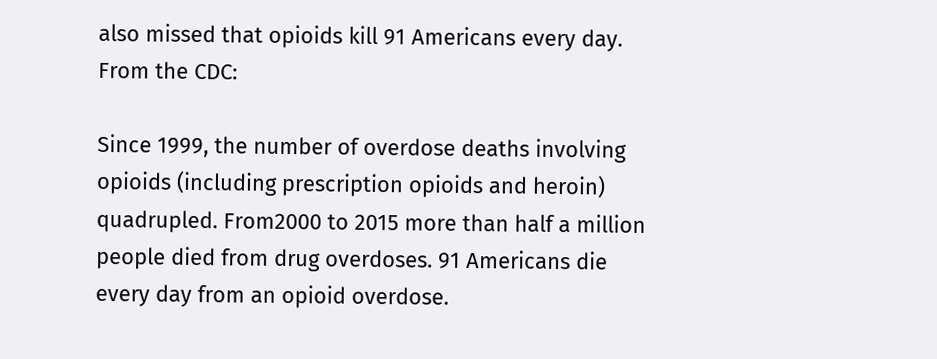also missed that opioids kill 91 Americans every day. From the CDC:

Since 1999, the number of overdose deaths involving opioids (including prescription opioids and heroin) quadrupled. From2000 to 2015 more than half a million people died from drug overdoses. 91 Americans die every day from an opioid overdose.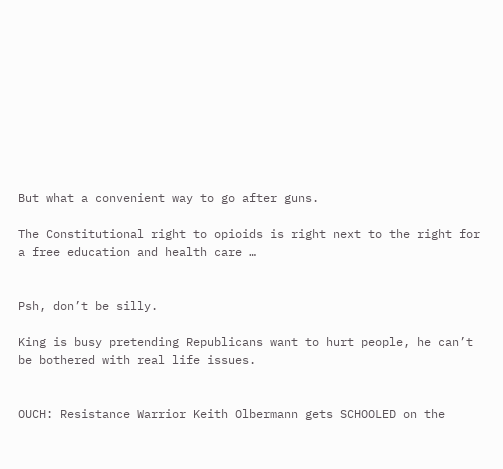But what a convenient way to go after guns.

The Constitutional right to opioids is right next to the right for a free education and health care …


Psh, don’t be silly.

King is busy pretending Republicans want to hurt people, he can’t be bothered with real life issues.


OUCH: Resistance Warrior Keith Olbermann gets SCHOOLED on the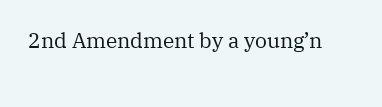2nd Amendment by a young’n